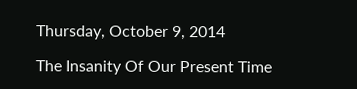Thursday, October 9, 2014

The Insanity Of Our Present Time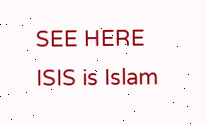SEE HERE ISIS is Islam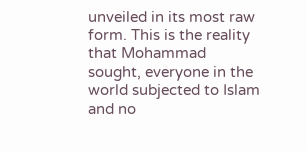unveiled in its most raw form. This is the reality that Mohammad sought, everyone in the world subjected to Islam and no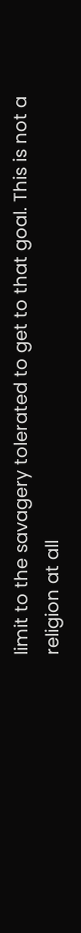limit to the savagery tolerated to get to that goal. This is not a religion at all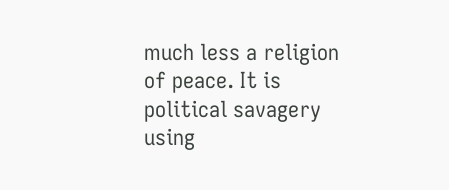much less a religion of peace. It is political savagery using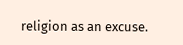religion as an excuse.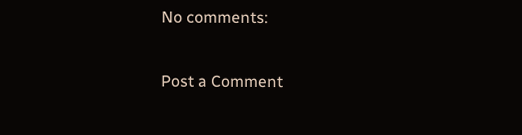No comments:

Post a Comment